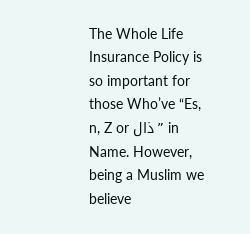The Whole Life Insurance Policy is so important for those Who’ve “Es, n, Z or ذال” in Name. However, being a Muslim we believe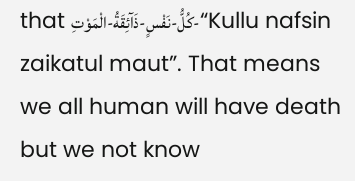that كُلُّ-نَفْسٍ-ذَآئِقَةُ-الْمَوْتِ-“Kullu nafsin zaikatul maut”. That means we all human will have death but we not know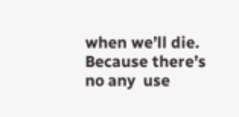when we’ll die. Because there’s no any  use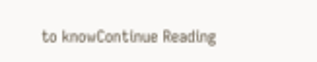to knowContinue Reading